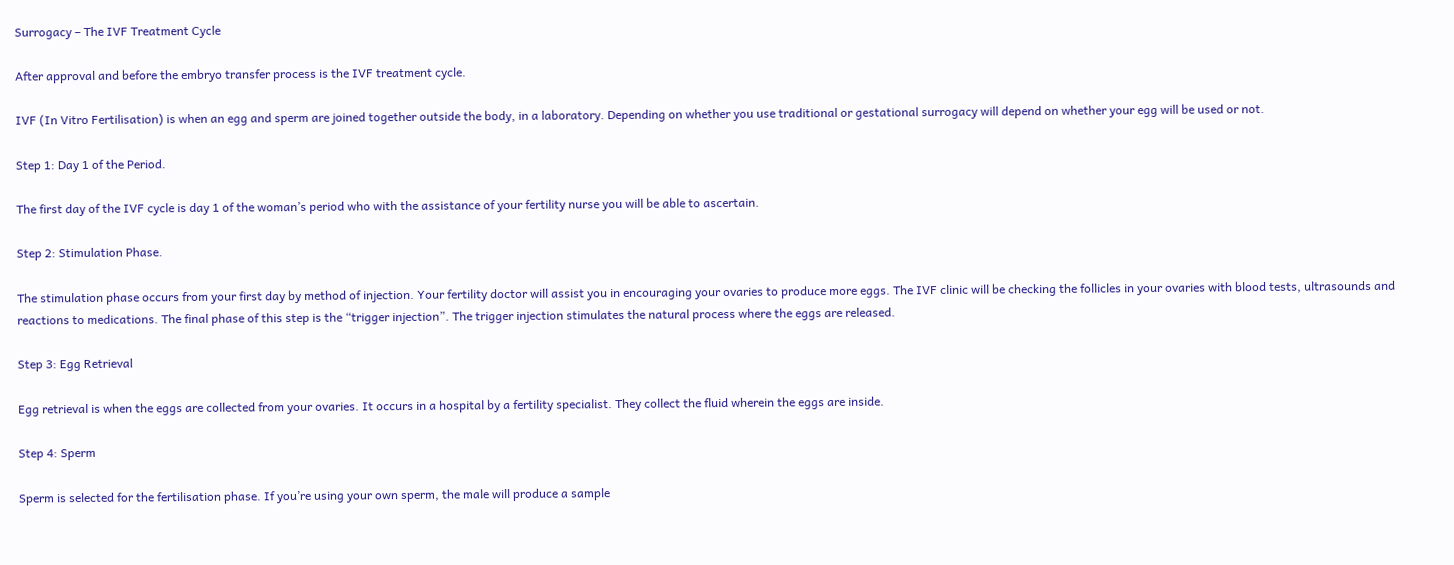Surrogacy – The IVF Treatment Cycle

After approval and before the embryo transfer process is the IVF treatment cycle.

IVF (In Vitro Fertilisation) is when an egg and sperm are joined together outside the body, in a laboratory. Depending on whether you use traditional or gestational surrogacy will depend on whether your egg will be used or not.

Step 1: Day 1 of the Period.

The first day of the IVF cycle is day 1 of the woman’s period who with the assistance of your fertility nurse you will be able to ascertain.

Step 2: Stimulation Phase.

The stimulation phase occurs from your first day by method of injection. Your fertility doctor will assist you in encouraging your ovaries to produce more eggs. The IVF clinic will be checking the follicles in your ovaries with blood tests, ultrasounds and reactions to medications. The final phase of this step is the “trigger injection”. The trigger injection stimulates the natural process where the eggs are released.

Step 3: Egg Retrieval

Egg retrieval is when the eggs are collected from your ovaries. It occurs in a hospital by a fertility specialist. They collect the fluid wherein the eggs are inside.

Step 4: Sperm

Sperm is selected for the fertilisation phase. If you’re using your own sperm, the male will produce a sample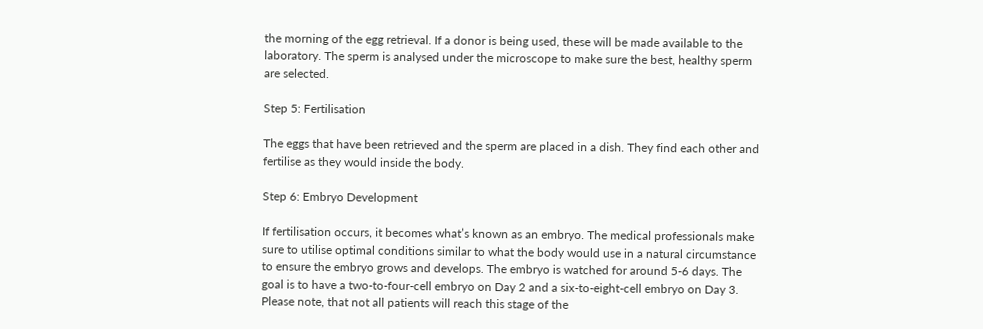the morning of the egg retrieval. If a donor is being used, these will be made available to the laboratory. The sperm is analysed under the microscope to make sure the best, healthy sperm are selected.

Step 5: Fertilisation

The eggs that have been retrieved and the sperm are placed in a dish. They find each other and fertilise as they would inside the body.

Step 6: Embryo Development

If fertilisation occurs, it becomes what’s known as an embryo. The medical professionals make sure to utilise optimal conditions similar to what the body would use in a natural circumstance to ensure the embryo grows and develops. The embryo is watched for around 5-6 days. The goal is to have a two-to-four-cell embryo on Day 2 and a six-to-eight-cell embryo on Day 3. Please note, that not all patients will reach this stage of the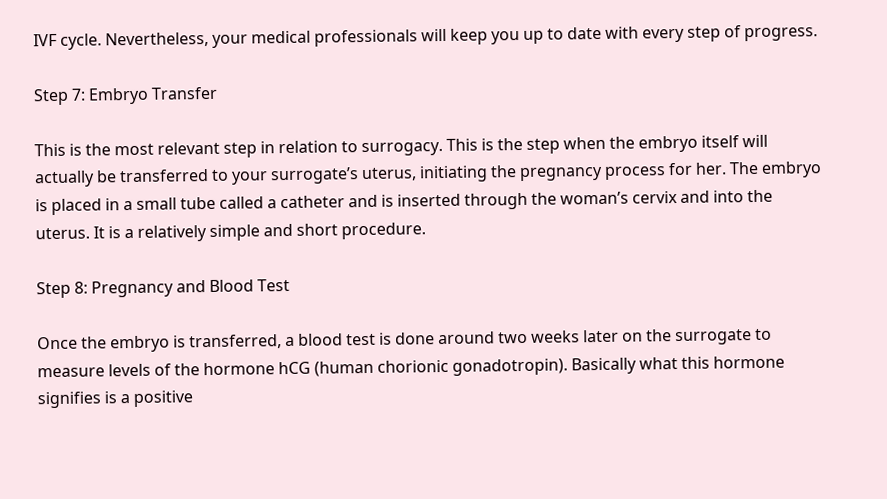IVF cycle. Nevertheless, your medical professionals will keep you up to date with every step of progress.

Step 7: Embryo Transfer

This is the most relevant step in relation to surrogacy. This is the step when the embryo itself will actually be transferred to your surrogate’s uterus, initiating the pregnancy process for her. The embryo is placed in a small tube called a catheter and is inserted through the woman’s cervix and into the uterus. It is a relatively simple and short procedure.

Step 8: Pregnancy and Blood Test

Once the embryo is transferred, a blood test is done around two weeks later on the surrogate to measure levels of the hormone hCG (human chorionic gonadotropin). Basically what this hormone signifies is a positive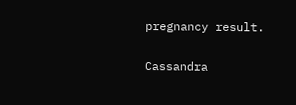pregnancy result.

Cassandra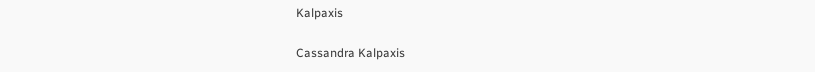Kalpaxis

Cassandra Kalpaxis